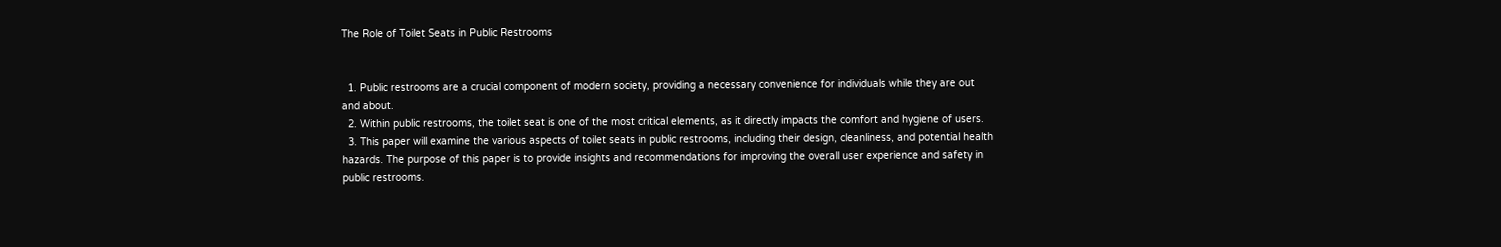The Role of Toilet Seats in Public Restrooms


  1. Public restrooms are a crucial component of modern society, providing a necessary convenience for individuals while they are out and about.
  2. Within public restrooms, the toilet seat is one of the most critical elements, as it directly impacts the comfort and hygiene of users.
  3. This paper will examine the various aspects of toilet seats in public restrooms, including their design, cleanliness, and potential health hazards. The purpose of this paper is to provide insights and recommendations for improving the overall user experience and safety in public restrooms.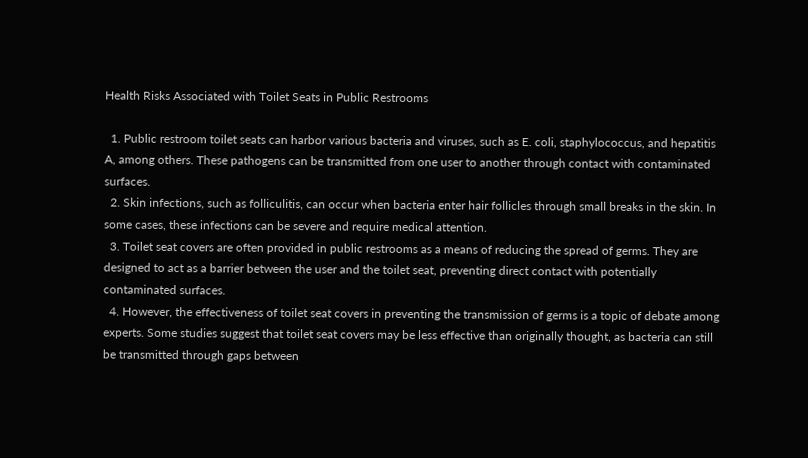Health Risks Associated with Toilet Seats in Public Restrooms

  1. Public restroom toilet seats can harbor various bacteria and viruses, such as E. coli, staphylococcus, and hepatitis A, among others. These pathogens can be transmitted from one user to another through contact with contaminated surfaces.
  2. Skin infections, such as folliculitis, can occur when bacteria enter hair follicles through small breaks in the skin. In some cases, these infections can be severe and require medical attention.
  3. Toilet seat covers are often provided in public restrooms as a means of reducing the spread of germs. They are designed to act as a barrier between the user and the toilet seat, preventing direct contact with potentially contaminated surfaces.
  4. However, the effectiveness of toilet seat covers in preventing the transmission of germs is a topic of debate among experts. Some studies suggest that toilet seat covers may be less effective than originally thought, as bacteria can still be transmitted through gaps between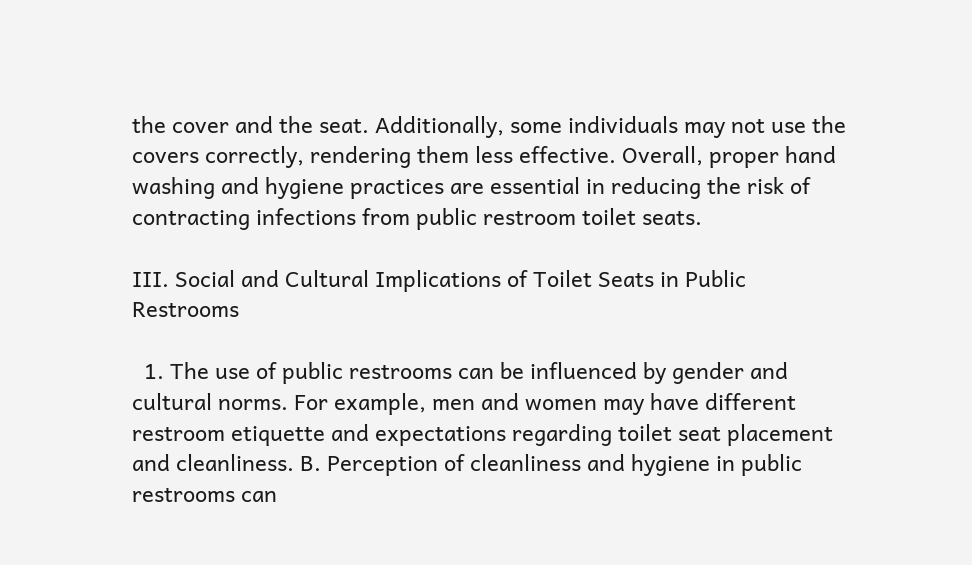the cover and the seat. Additionally, some individuals may not use the covers correctly, rendering them less effective. Overall, proper hand washing and hygiene practices are essential in reducing the risk of contracting infections from public restroom toilet seats.

III. Social and Cultural Implications of Toilet Seats in Public Restrooms

  1. The use of public restrooms can be influenced by gender and cultural norms. For example, men and women may have different restroom etiquette and expectations regarding toilet seat placement and cleanliness. B. Perception of cleanliness and hygiene in public restrooms can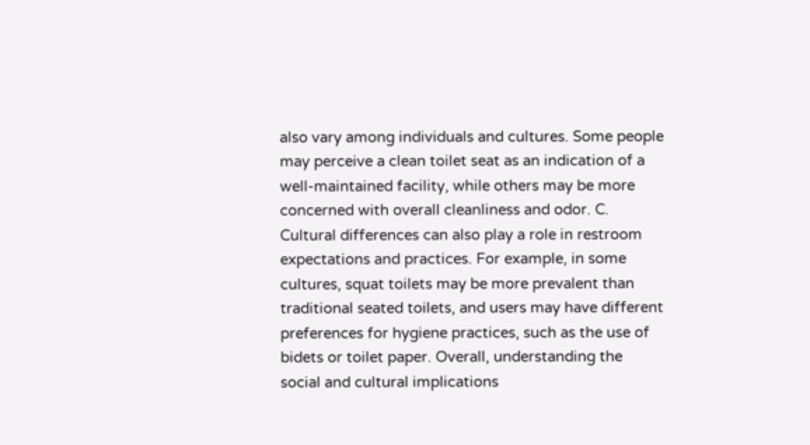also vary among individuals and cultures. Some people may perceive a clean toilet seat as an indication of a well-maintained facility, while others may be more concerned with overall cleanliness and odor. C. Cultural differences can also play a role in restroom expectations and practices. For example, in some cultures, squat toilets may be more prevalent than traditional seated toilets, and users may have different preferences for hygiene practices, such as the use of bidets or toilet paper. Overall, understanding the social and cultural implications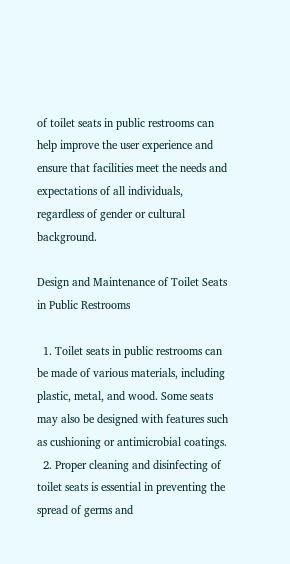of toilet seats in public restrooms can help improve the user experience and ensure that facilities meet the needs and expectations of all individuals, regardless of gender or cultural background.

Design and Maintenance of Toilet Seats in Public Restrooms

  1. Toilet seats in public restrooms can be made of various materials, including plastic, metal, and wood. Some seats may also be designed with features such as cushioning or antimicrobial coatings.
  2. Proper cleaning and disinfecting of toilet seats is essential in preventing the spread of germs and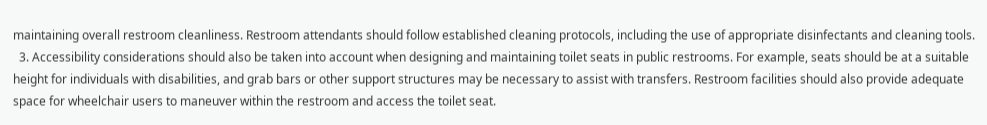maintaining overall restroom cleanliness. Restroom attendants should follow established cleaning protocols, including the use of appropriate disinfectants and cleaning tools.
  3. Accessibility considerations should also be taken into account when designing and maintaining toilet seats in public restrooms. For example, seats should be at a suitable height for individuals with disabilities, and grab bars or other support structures may be necessary to assist with transfers. Restroom facilities should also provide adequate space for wheelchair users to maneuver within the restroom and access the toilet seat.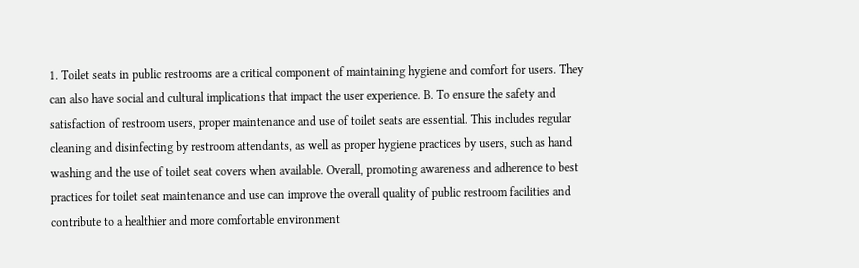1. Toilet seats in public restrooms are a critical component of maintaining hygiene and comfort for users. They can also have social and cultural implications that impact the user experience. B. To ensure the safety and satisfaction of restroom users, proper maintenance and use of toilet seats are essential. This includes regular cleaning and disinfecting by restroom attendants, as well as proper hygiene practices by users, such as hand washing and the use of toilet seat covers when available. Overall, promoting awareness and adherence to best practices for toilet seat maintenance and use can improve the overall quality of public restroom facilities and contribute to a healthier and more comfortable environment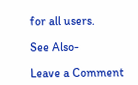for all users.

See Also-

Leave a Comment